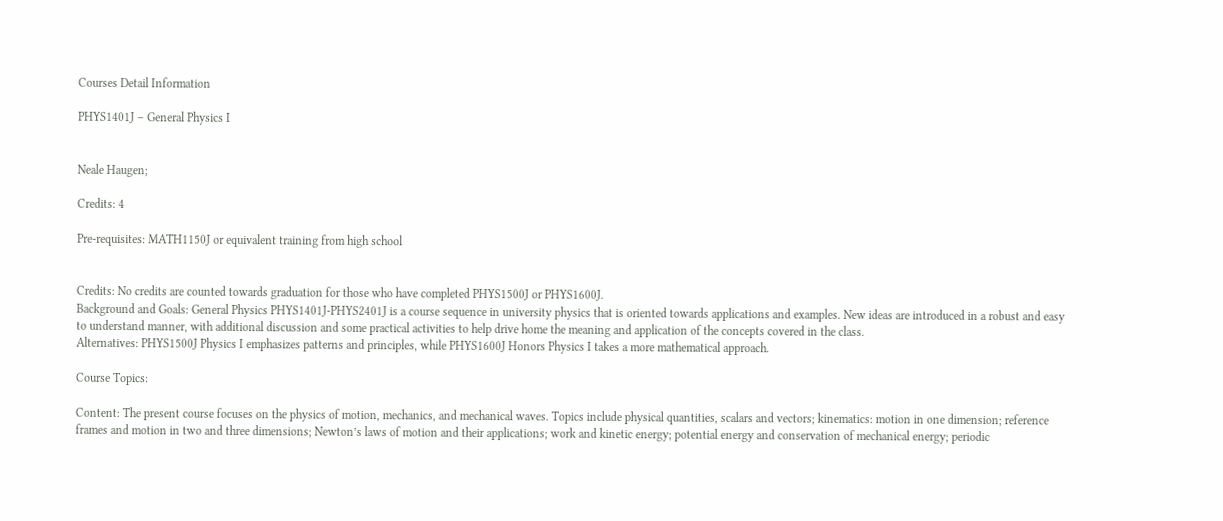Courses Detail Information

PHYS1401J – General Physics I


Neale Haugen;

Credits: 4

Pre-requisites: MATH1150J or equivalent training from high school


Credits: No credits are counted towards graduation for those who have completed PHYS1500J or PHYS1600J.
Background and Goals: General Physics PHYS1401J-PHYS2401J is a course sequence in university physics that is oriented towards applications and examples. New ideas are introduced in a robust and easy to understand manner, with additional discussion and some practical activities to help drive home the meaning and application of the concepts covered in the class.
Alternatives: PHYS1500J Physics I emphasizes patterns and principles, while PHYS1600J Honors Physics I takes a more mathematical approach.

Course Topics:

Content: The present course focuses on the physics of motion, mechanics, and mechanical waves. Topics include physical quantities, scalars and vectors; kinematics: motion in one dimension; reference frames and motion in two and three dimensions; Newton’s laws of motion and their applications; work and kinetic energy; potential energy and conservation of mechanical energy; periodic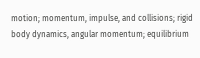motion; momentum, impulse, and collisions; rigid body dynamics, angular momentum; equilibrium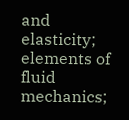and elasticity; elements of fluid mechanics;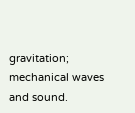gravitation; mechanical waves and sound.